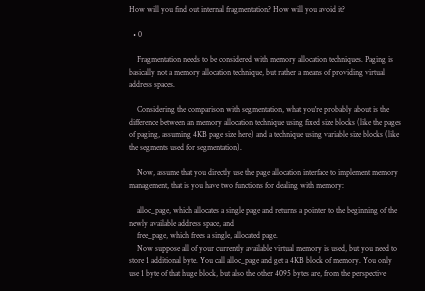How will you find out internal fragmentation? How will you avoid it?

  • 0

    Fragmentation needs to be considered with memory allocation techniques. Paging is basically not a memory allocation technique, but rather a means of providing virtual address spaces.

    Considering the comparison with segmentation, what you're probably about is the difference between an memory allocation technique using fixed size blocks (like the pages of paging, assuming 4KB page size here) and a technique using variable size blocks (like the segments used for segmentation).

    Now, assume that you directly use the page allocation interface to implement memory management, that is you have two functions for dealing with memory:

    alloc_page, which allocates a single page and returns a pointer to the beginning of the newly available address space, and
    free_page, which frees a single, allocated page.
    Now suppose all of your currently available virtual memory is used, but you need to store 1 additional byte. You call alloc_page and get a 4KB block of memory. You only use 1 byte of that huge block, but also the other 4095 bytes are, from the perspective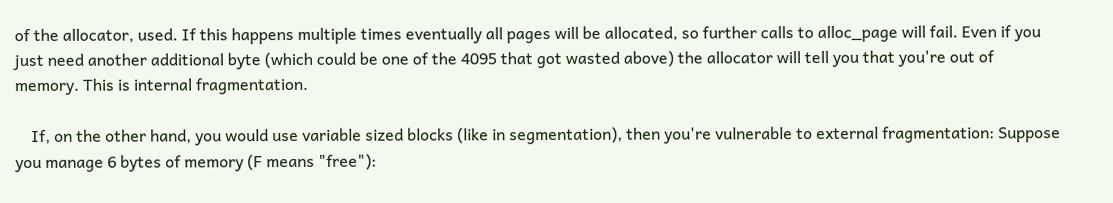of the allocator, used. If this happens multiple times eventually all pages will be allocated, so further calls to alloc_page will fail. Even if you just need another additional byte (which could be one of the 4095 that got wasted above) the allocator will tell you that you're out of memory. This is internal fragmentation.

    If, on the other hand, you would use variable sized blocks (like in segmentation), then you're vulnerable to external fragmentation: Suppose you manage 6 bytes of memory (F means "free"):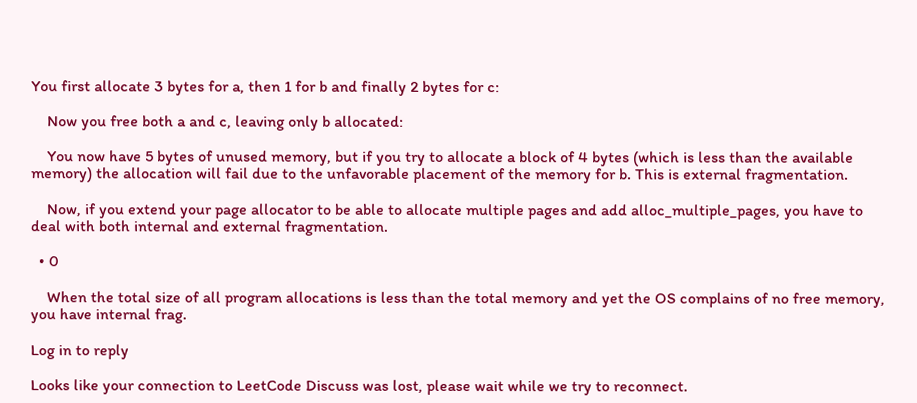You first allocate 3 bytes for a, then 1 for b and finally 2 bytes for c:

    Now you free both a and c, leaving only b allocated:

    You now have 5 bytes of unused memory, but if you try to allocate a block of 4 bytes (which is less than the available memory) the allocation will fail due to the unfavorable placement of the memory for b. This is external fragmentation.

    Now, if you extend your page allocator to be able to allocate multiple pages and add alloc_multiple_pages, you have to deal with both internal and external fragmentation.

  • 0

    When the total size of all program allocations is less than the total memory and yet the OS complains of no free memory, you have internal frag.

Log in to reply

Looks like your connection to LeetCode Discuss was lost, please wait while we try to reconnect.